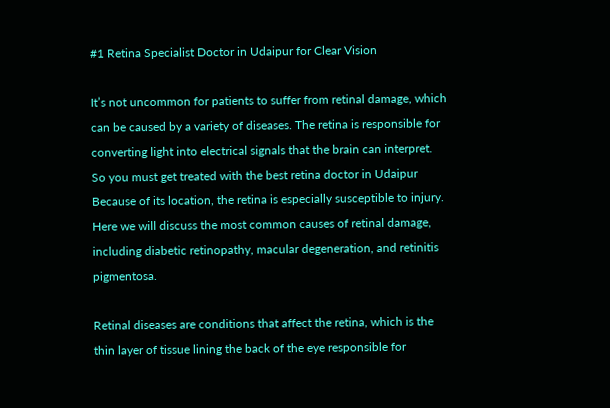#1 Retina Specialist Doctor in Udaipur for Clear Vision

It’s not uncommon for patients to suffer from retinal damage, which can be caused by a variety of diseases. The retina is responsible for converting light into electrical signals that the brain can interpret. So you must get treated with the best retina doctor in Udaipur Because of its location, the retina is especially susceptible to injury. Here we will discuss the most common causes of retinal damage, including diabetic retinopathy, macular degeneration, and retinitis pigmentosa.

Retinal diseases are conditions that affect the retina, which is the thin layer of tissue lining the back of the eye responsible for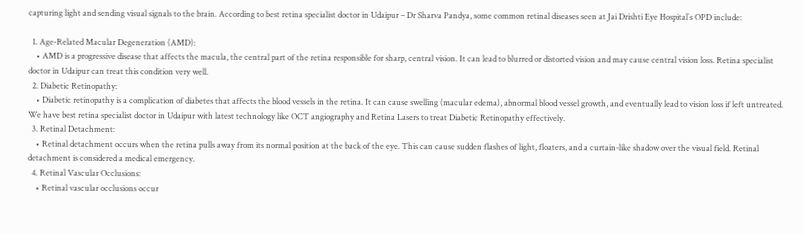capturing light and sending visual signals to the brain. According to best retina specialist doctor in Udaipur – Dr Sharva Pandya, some common retinal diseases seen at Jai Drishti Eye Hospital`s OPD include:

  1. Age-Related Macular Degeneration (AMD):
    • AMD is a progressive disease that affects the macula, the central part of the retina responsible for sharp, central vision. It can lead to blurred or distorted vision and may cause central vision loss. Retina specialist doctor in Udaipur can treat this condition very well.
  2. Diabetic Retinopathy:
    • Diabetic retinopathy is a complication of diabetes that affects the blood vessels in the retina. It can cause swelling (macular edema), abnormal blood vessel growth, and eventually lead to vision loss if left untreated. We have best retina specialist doctor in Udaipur with latest technology like OCT angiography and Retina Lasers to treat Diabetic Retinopathy effectively.
  3. Retinal Detachment:
    • Retinal detachment occurs when the retina pulls away from its normal position at the back of the eye. This can cause sudden flashes of light, floaters, and a curtain-like shadow over the visual field. Retinal detachment is considered a medical emergency.
  4. Retinal Vascular Occlusions:
    • Retinal vascular occlusions occur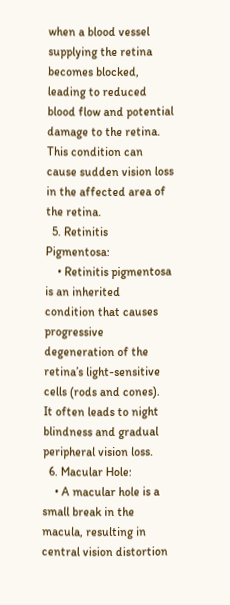when a blood vessel supplying the retina becomes blocked, leading to reduced blood flow and potential damage to the retina. This condition can cause sudden vision loss in the affected area of the retina.
  5. Retinitis Pigmentosa:
    • Retinitis pigmentosa is an inherited condition that causes progressive degeneration of the retina’s light-sensitive cells (rods and cones). It often leads to night blindness and gradual peripheral vision loss.
  6. Macular Hole:
    • A macular hole is a small break in the macula, resulting in central vision distortion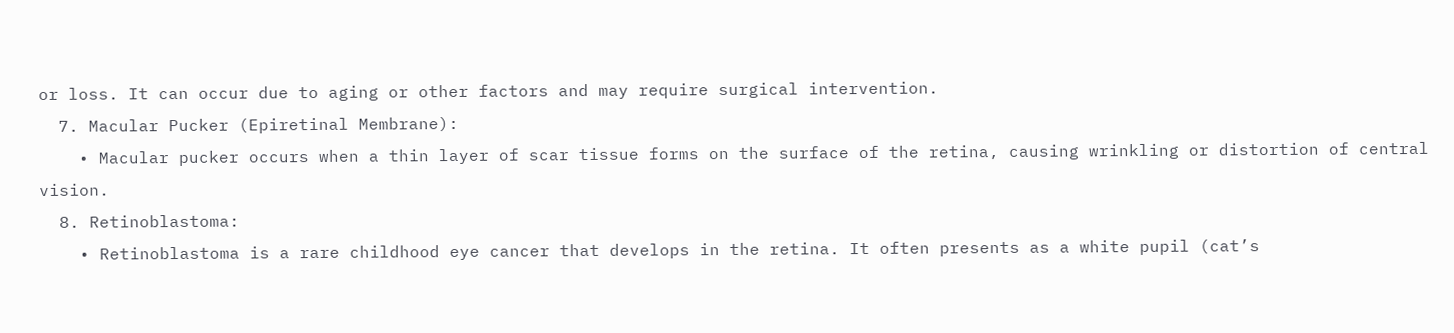or loss. It can occur due to aging or other factors and may require surgical intervention.
  7. Macular Pucker (Epiretinal Membrane):
    • Macular pucker occurs when a thin layer of scar tissue forms on the surface of the retina, causing wrinkling or distortion of central vision.
  8. Retinoblastoma:
    • Retinoblastoma is a rare childhood eye cancer that develops in the retina. It often presents as a white pupil (cat’s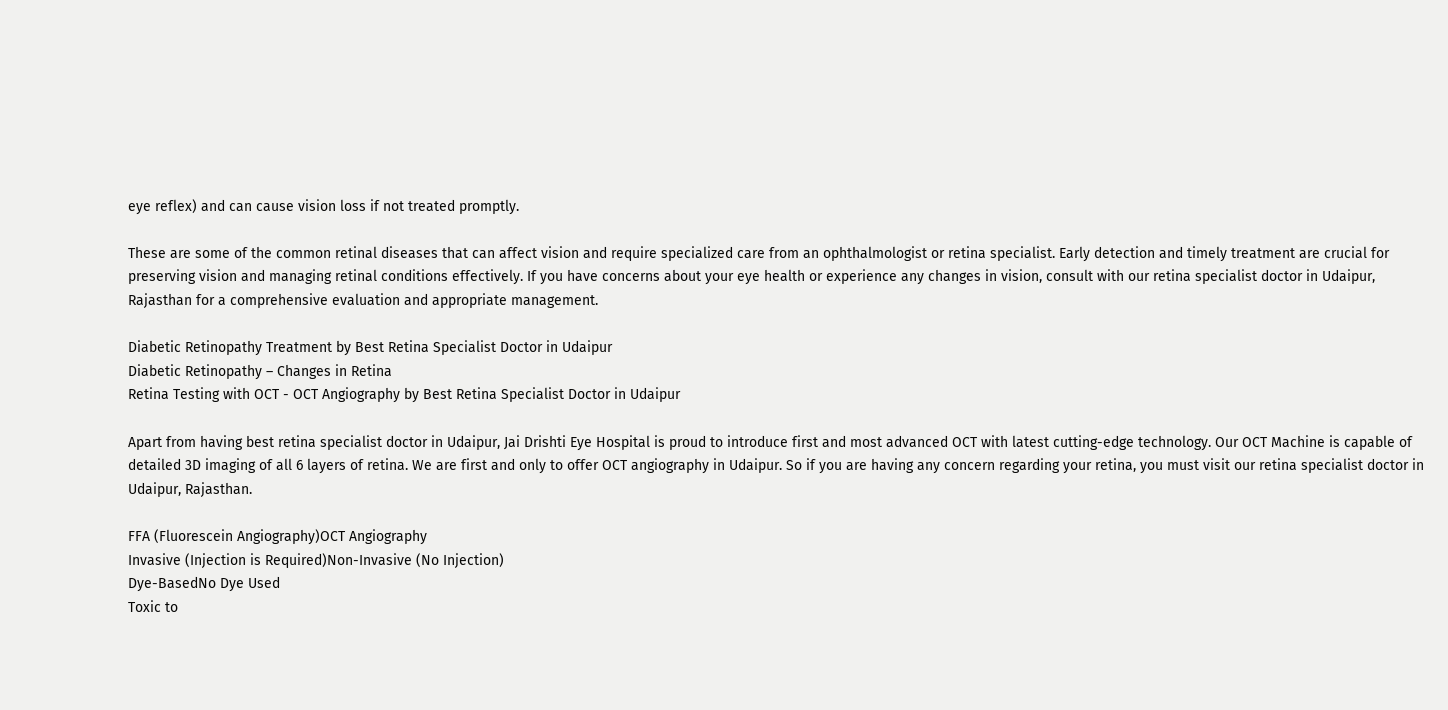eye reflex) and can cause vision loss if not treated promptly.

These are some of the common retinal diseases that can affect vision and require specialized care from an ophthalmologist or retina specialist. Early detection and timely treatment are crucial for preserving vision and managing retinal conditions effectively. If you have concerns about your eye health or experience any changes in vision, consult with our retina specialist doctor in Udaipur, Rajasthan for a comprehensive evaluation and appropriate management.

Diabetic Retinopathy Treatment by Best Retina Specialist Doctor in Udaipur
Diabetic Retinopathy – Changes in Retina
Retina Testing with OCT - OCT Angiography by Best Retina Specialist Doctor in Udaipur

Apart from having best retina specialist doctor in Udaipur, Jai Drishti Eye Hospital is proud to introduce first and most advanced OCT with latest cutting-edge technology. Our OCT Machine is capable of detailed 3D imaging of all 6 layers of retina. We are first and only to offer OCT angiography in Udaipur. So if you are having any concern regarding your retina, you must visit our retina specialist doctor in Udaipur, Rajasthan.

FFA (Fluorescein Angiography)OCT Angiography
Invasive (Injection is Required)Non-Invasive (No Injection)
Dye-BasedNo Dye Used
Toxic to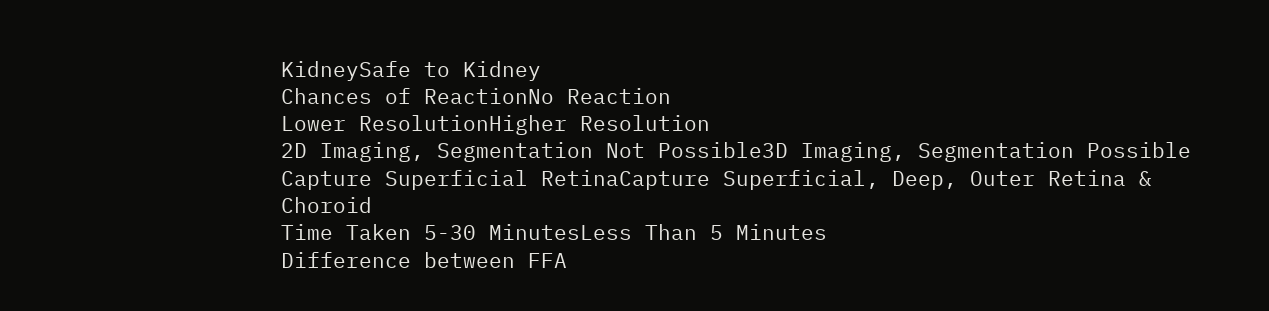KidneySafe to Kidney
Chances of ReactionNo Reaction
Lower ResolutionHigher Resolution
2D Imaging, Segmentation Not Possible3D Imaging, Segmentation Possible
Capture Superficial RetinaCapture Superficial, Deep, Outer Retina & Choroid
Time Taken 5-30 MinutesLess Than 5 Minutes
Difference between FFA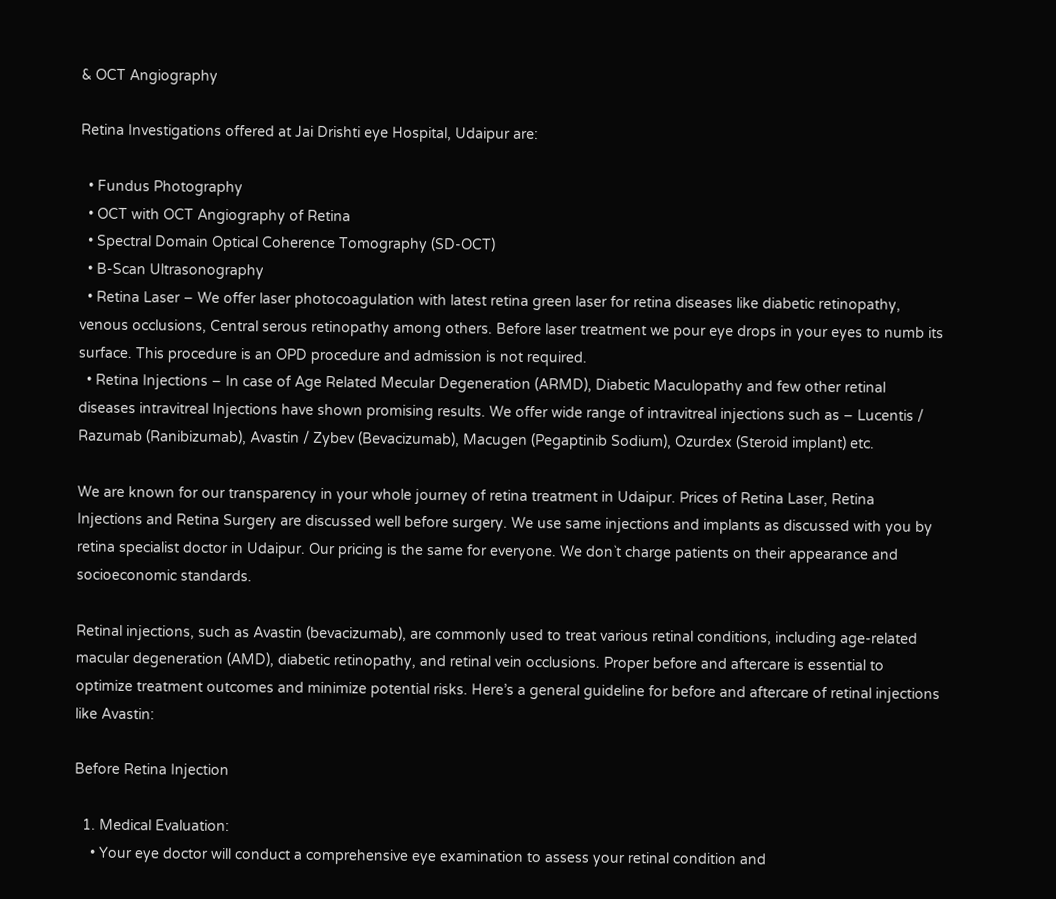& OCT Angiography

Retina Investigations offered at Jai Drishti eye Hospital, Udaipur are:

  • Fundus Photography
  • OCT with OCT Angiography of Retina
  • Spectral Domain Optical Coherence Tomography (SD-OCT)
  • B-Scan Ultrasonography
  • Retina Laser – We offer laser photocoagulation with latest retina green laser for retina diseases like diabetic retinopathy, venous occlusions, Central serous retinopathy among others. Before laser treatment we pour eye drops in your eyes to numb its surface. This procedure is an OPD procedure and admission is not required.
  • Retina Injections – In case of Age Related Mecular Degeneration (ARMD), Diabetic Maculopathy and few other retinal diseases intravitreal Injections have shown promising results. We offer wide range of intravitreal injections such as – Lucentis / Razumab (Ranibizumab), Avastin / Zybev (Bevacizumab), Macugen (Pegaptinib Sodium), Ozurdex (Steroid implant) etc.

We are known for our transparency in your whole journey of retina treatment in Udaipur. Prices of Retina Laser, Retina Injections and Retina Surgery are discussed well before surgery. We use same injections and implants as discussed with you by retina specialist doctor in Udaipur. Our pricing is the same for everyone. We don`t charge patients on their appearance and socioeconomic standards.

Retinal injections, such as Avastin (bevacizumab), are commonly used to treat various retinal conditions, including age-related macular degeneration (AMD), diabetic retinopathy, and retinal vein occlusions. Proper before and aftercare is essential to optimize treatment outcomes and minimize potential risks. Here’s a general guideline for before and aftercare of retinal injections like Avastin:

Before Retina Injection

  1. Medical Evaluation:
    • Your eye doctor will conduct a comprehensive eye examination to assess your retinal condition and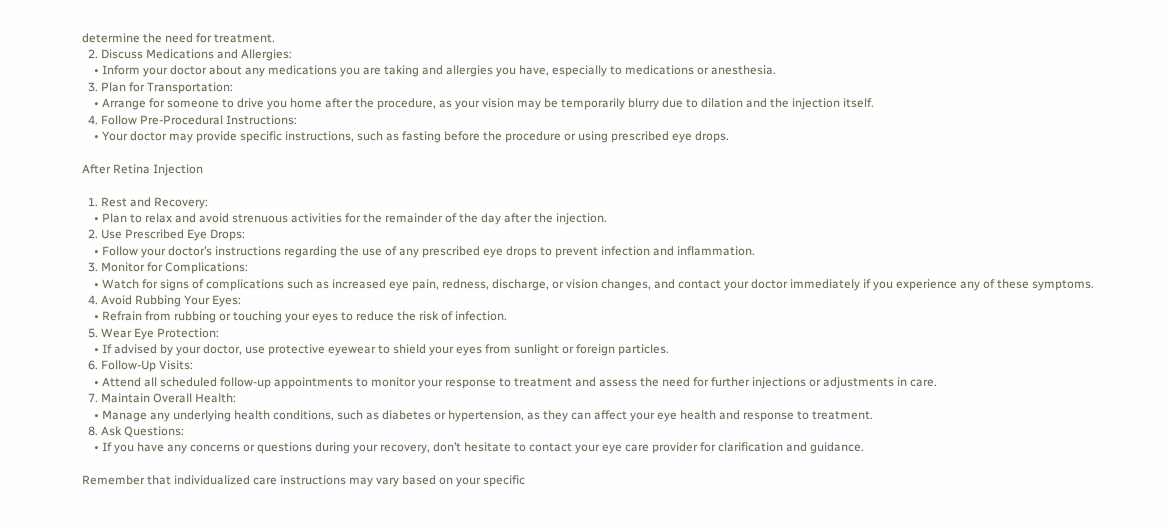determine the need for treatment.
  2. Discuss Medications and Allergies:
    • Inform your doctor about any medications you are taking and allergies you have, especially to medications or anesthesia.
  3. Plan for Transportation:
    • Arrange for someone to drive you home after the procedure, as your vision may be temporarily blurry due to dilation and the injection itself.
  4. Follow Pre-Procedural Instructions:
    • Your doctor may provide specific instructions, such as fasting before the procedure or using prescribed eye drops.

After Retina Injection

  1. Rest and Recovery:
    • Plan to relax and avoid strenuous activities for the remainder of the day after the injection.
  2. Use Prescribed Eye Drops:
    • Follow your doctor’s instructions regarding the use of any prescribed eye drops to prevent infection and inflammation.
  3. Monitor for Complications:
    • Watch for signs of complications such as increased eye pain, redness, discharge, or vision changes, and contact your doctor immediately if you experience any of these symptoms.
  4. Avoid Rubbing Your Eyes:
    • Refrain from rubbing or touching your eyes to reduce the risk of infection.
  5. Wear Eye Protection:
    • If advised by your doctor, use protective eyewear to shield your eyes from sunlight or foreign particles.
  6. Follow-Up Visits:
    • Attend all scheduled follow-up appointments to monitor your response to treatment and assess the need for further injections or adjustments in care.
  7. Maintain Overall Health:
    • Manage any underlying health conditions, such as diabetes or hypertension, as they can affect your eye health and response to treatment.
  8. Ask Questions:
    • If you have any concerns or questions during your recovery, don’t hesitate to contact your eye care provider for clarification and guidance.

Remember that individualized care instructions may vary based on your specific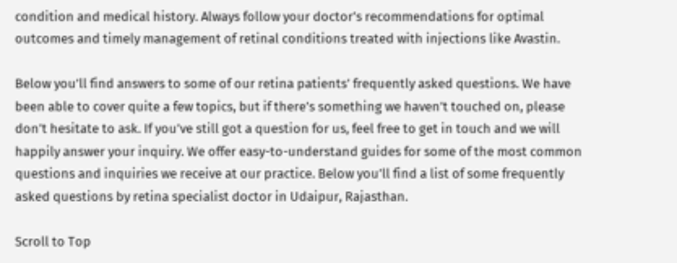condition and medical history. Always follow your doctor’s recommendations for optimal outcomes and timely management of retinal conditions treated with injections like Avastin.

Below you’ll find answers to some of our retina patients’ frequently asked questions. We have been able to cover quite a few topics, but if there’s something we haven’t touched on, please don’t hesitate to ask. If you’ve still got a question for us, feel free to get in touch and we will happily answer your inquiry. We offer easy-to-understand guides for some of the most common questions and inquiries we receive at our practice. Below you’ll find a list of some frequently asked questions by retina specialist doctor in Udaipur, Rajasthan.

Scroll to Top